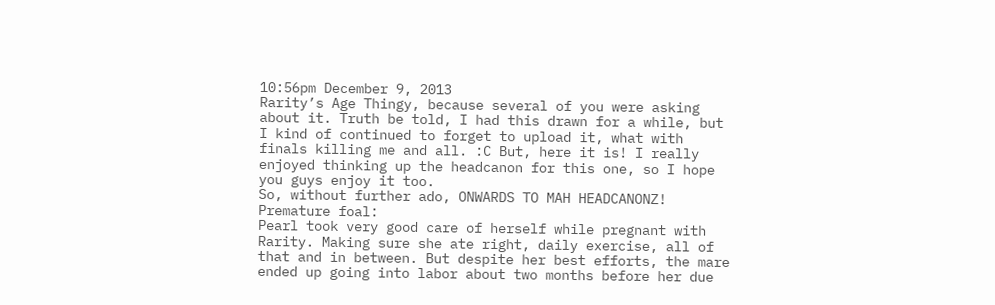10:56pm December 9, 2013
Rarity’s Age Thingy, because several of you were asking about it. Truth be told, I had this drawn for a while, but I kind of continued to forget to upload it, what with finals killing me and all. :C But, here it is! I really enjoyed thinking up the headcanon for this one, so I hope you guys enjoy it too.
So, without further ado, ONWARDS TO MAH HEADCANONZ!
Premature foal:
Pearl took very good care of herself while pregnant with Rarity. Making sure she ate right, daily exercise, all of that and in between. But despite her best efforts, the mare ended up going into labor about two months before her due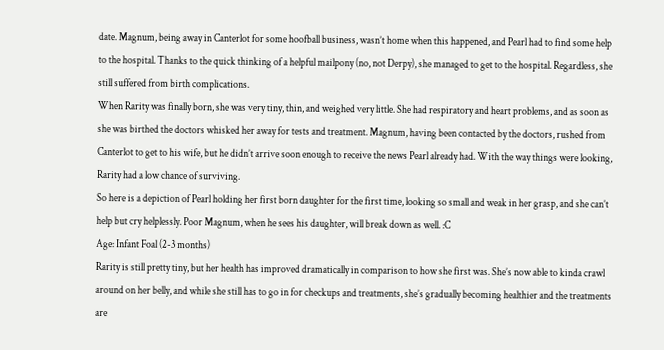date. Magnum, being away in Canterlot for some hoofball business, wasn’t home when this happened, and Pearl had to find some help to the hospital. Thanks to the quick thinking of a helpful mailpony (no, not Derpy), she managed to get to the hospital. Regardless, she still suffered from birth complications.
When Rarity was finally born, she was very tiny, thin, and weighed very little. She had respiratory and heart problems, and as soon as she was birthed the doctors whisked her away for tests and treatment. Magnum, having been contacted by the doctors, rushed from Canterlot to get to his wife, but he didn’t arrive soon enough to receive the news Pearl already had. With the way things were looking, Rarity had a low chance of surviving.
So here is a depiction of Pearl holding her first born daughter for the first time, looking so small and weak in her grasp, and she can’t help but cry helplessly. Poor Magnum, when he sees his daughter, will break down as well. :C
Age: Infant Foal (2-3 months)
Rarity is still pretty tiny, but her health has improved dramatically in comparison to how she first was. She’s now able to kinda crawl around on her belly, and while she still has to go in for checkups and treatments, she’s gradually becoming healthier and the treatments are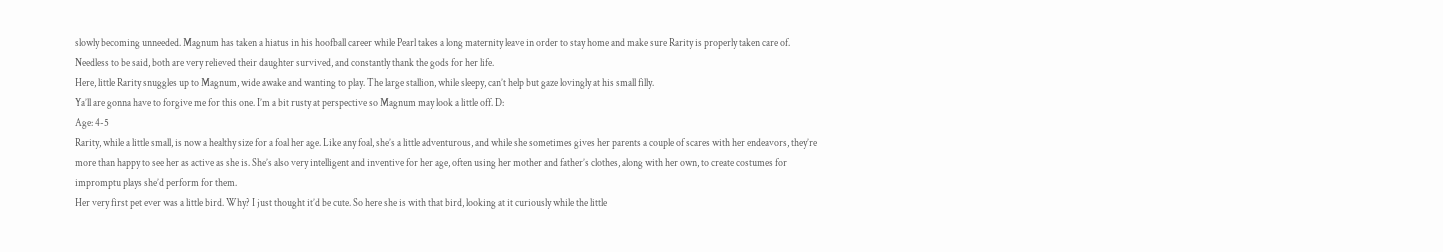slowly becoming unneeded. Magnum has taken a hiatus in his hoofball career while Pearl takes a long maternity leave in order to stay home and make sure Rarity is properly taken care of. Needless to be said, both are very relieved their daughter survived, and constantly thank the gods for her life.
Here, little Rarity snuggles up to Magnum, wide awake and wanting to play. The large stallion, while sleepy, can’t help but gaze lovingly at his small filly.
Ya’ll are gonna have to forgive me for this one. I’m a bit rusty at perspective so Magnum may look a little off. D:
Age: 4-5
Rarity, while a little small, is now a healthy size for a foal her age. Like any foal, she’s a little adventurous, and while she sometimes gives her parents a couple of scares with her endeavors, they’re more than happy to see her as active as she is. She’s also very intelligent and inventive for her age, often using her mother and father’s clothes, along with her own, to create costumes for impromptu plays she’d perform for them.
Her very first pet ever was a little bird. Why? I just thought it’d be cute. So here she is with that bird, looking at it curiously while the little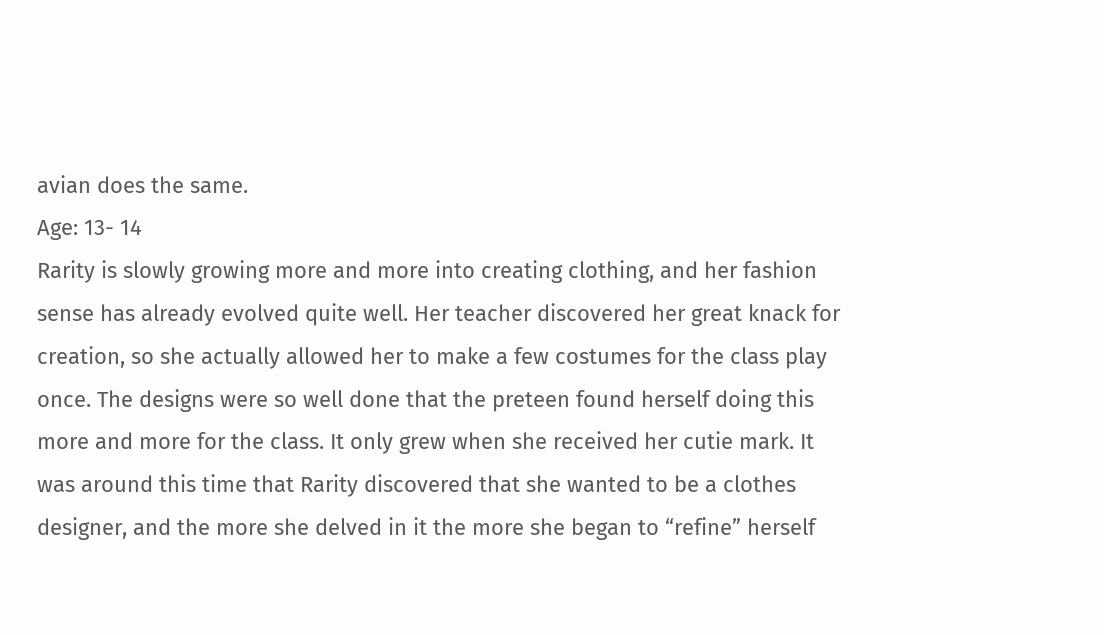avian does the same.
Age: 13- 14
Rarity is slowly growing more and more into creating clothing, and her fashion sense has already evolved quite well. Her teacher discovered her great knack for creation, so she actually allowed her to make a few costumes for the class play once. The designs were so well done that the preteen found herself doing this more and more for the class. It only grew when she received her cutie mark. It was around this time that Rarity discovered that she wanted to be a clothes designer, and the more she delved in it the more she began to “refine” herself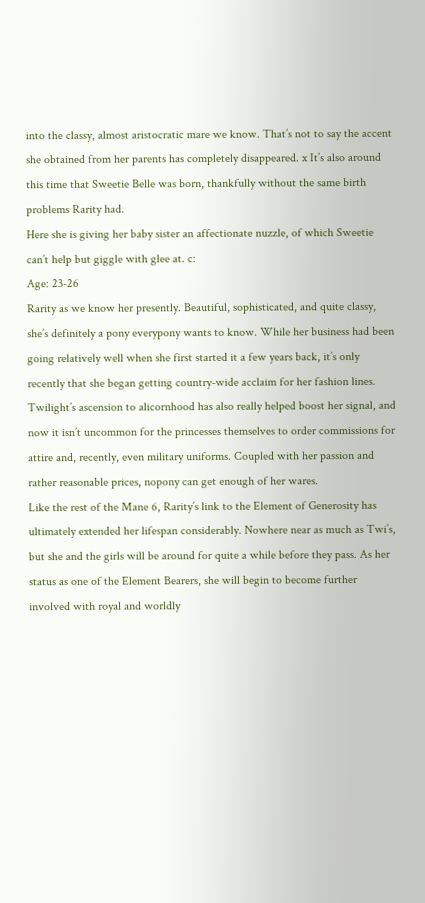into the classy, almost aristocratic mare we know. That’s not to say the accent she obtained from her parents has completely disappeared. x It’s also around this time that Sweetie Belle was born, thankfully without the same birth problems Rarity had.
Here she is giving her baby sister an affectionate nuzzle, of which Sweetie can’t help but giggle with glee at. c:
Age: 23-26
Rarity as we know her presently. Beautiful, sophisticated, and quite classy, she’s definitely a pony everypony wants to know. While her business had been going relatively well when she first started it a few years back, it’s only recently that she began getting country-wide acclaim for her fashion lines. Twilight’s ascension to alicornhood has also really helped boost her signal, and now it isn’t uncommon for the princesses themselves to order commissions for attire and, recently, even military uniforms. Coupled with her passion and rather reasonable prices, nopony can get enough of her wares.
Like the rest of the Mane 6, Rarity’s link to the Element of Generosity has ultimately extended her lifespan considerably. Nowhere near as much as Twi’s, but she and the girls will be around for quite a while before they pass. As her status as one of the Element Bearers, she will begin to become further involved with royal and worldly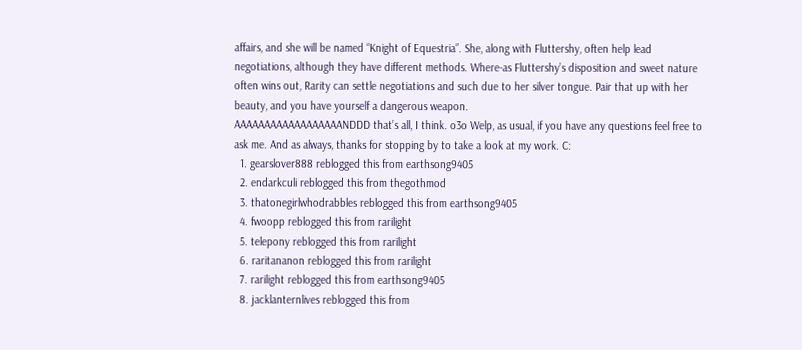affairs, and she will be named “Knight of Equestria”. She, along with Fluttershy, often help lead negotiations, although they have different methods. Where-as Fluttershy’s disposition and sweet nature often wins out, Rarity can settle negotiations and such due to her silver tongue. Pair that up with her beauty, and you have yourself a dangerous weapon.
AAAAAAAAAAAAAAAAAANDDD that’s all, I think. o3o Welp, as usual, if you have any questions feel free to ask me. And as always, thanks for stopping by to take a look at my work. C:
  1. gearslover888 reblogged this from earthsong9405
  2. endarkculi reblogged this from thegothmod
  3. thatonegirlwhodrabbles reblogged this from earthsong9405
  4. fwoopp reblogged this from rarilight
  5. telepony reblogged this from rarilight
  6. raritananon reblogged this from rarilight
  7. rarilight reblogged this from earthsong9405
  8. jacklanternlives reblogged this from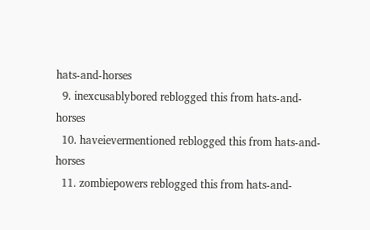hats-and-horses
  9. inexcusablybored reblogged this from hats-and-horses
  10. haveievermentioned reblogged this from hats-and-horses
  11. zombiepowers reblogged this from hats-and-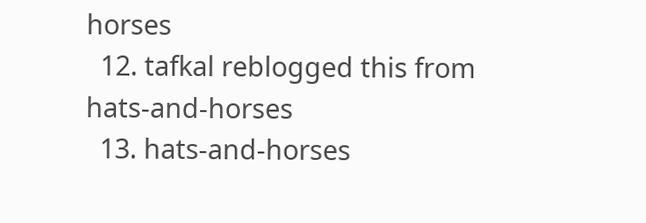horses
  12. tafkal reblogged this from hats-and-horses
  13. hats-and-horses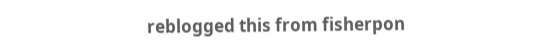reblogged this from fisherpon